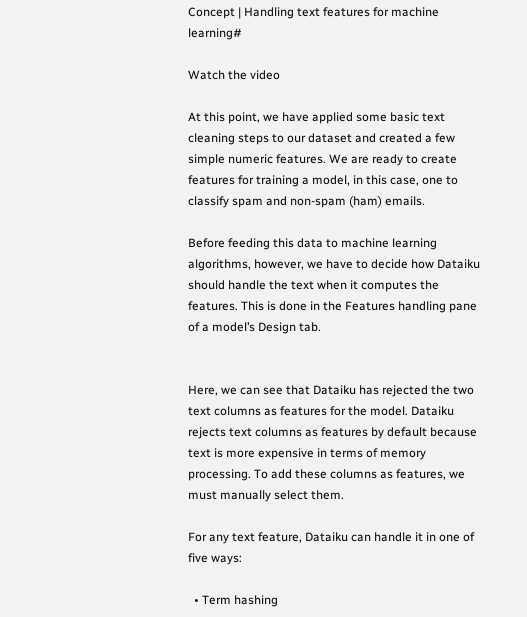Concept | Handling text features for machine learning#

Watch the video

At this point, we have applied some basic text cleaning steps to our dataset and created a few simple numeric features. We are ready to create features for training a model, in this case, one to classify spam and non-spam (ham) emails.

Before feeding this data to machine learning algorithms, however, we have to decide how Dataiku should handle the text when it computes the features. This is done in the Features handling pane of a model’s Design tab.


Here, we can see that Dataiku has rejected the two text columns as features for the model. Dataiku rejects text columns as features by default because text is more expensive in terms of memory processing. To add these columns as features, we must manually select them.

For any text feature, Dataiku can handle it in one of five ways:

  • Term hashing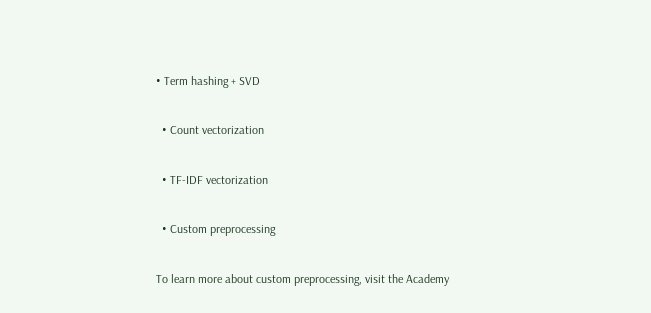• Term hashing + SVD

  • Count vectorization

  • TF-IDF vectorization

  • Custom preprocessing

To learn more about custom preprocessing, visit the Academy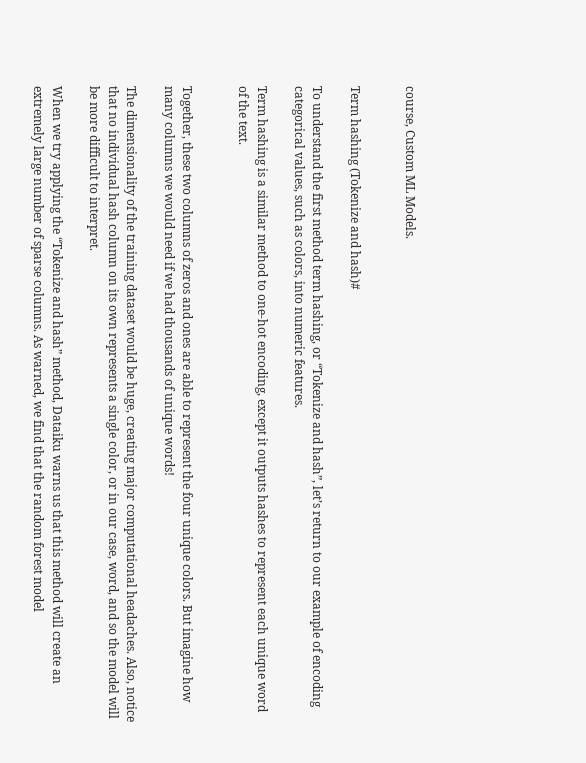course, Custom ML Models.


Term hashing (Tokenize and hash)#

To understand the first method term hashing, or “Tokenize and hash”, let’s return to our example of encoding categorical values, such as colors, into numeric features.

Term hashing is a similar method to one-hot encoding, except it outputs hashes to represent each unique word of the text.


Together, these two columns of zeros and ones are able to represent the four unique colors. But imagine how many columns we would need if we had thousands of unique words!

The dimensionality of the training dataset would be huge, creating major computational headaches. Also, notice that no individual hash column on its own represents a single color, or in our case, word, and so the model will be more difficult to interpret.

When we try applying the “Tokenize and hash” method, Dataiku warns us that this method will create an extremely large number of sparse columns. As warned, we find that the random forest model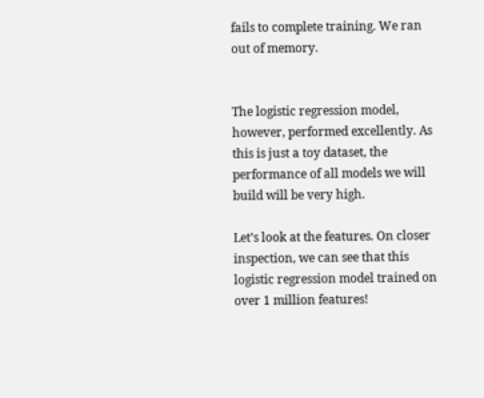fails to complete training. We ran out of memory.


The logistic regression model, however, performed excellently. As this is just a toy dataset, the performance of all models we will build will be very high.

Let’s look at the features. On closer inspection, we can see that this logistic regression model trained on over 1 million features!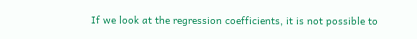If we look at the regression coefficients, it is not possible to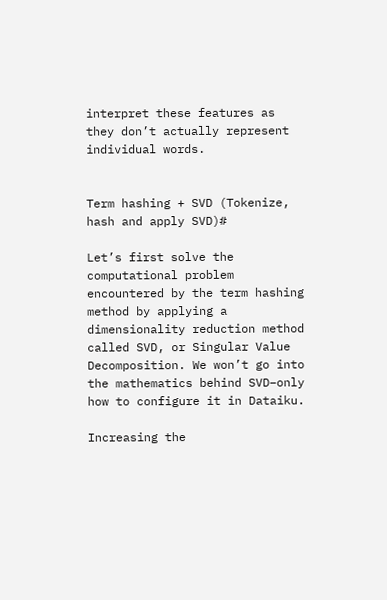interpret these features as they don’t actually represent individual words.


Term hashing + SVD (Tokenize, hash and apply SVD)#

Let’s first solve the computational problem encountered by the term hashing method by applying a dimensionality reduction method called SVD, or Singular Value Decomposition. We won’t go into the mathematics behind SVD–only how to configure it in Dataiku.

Increasing the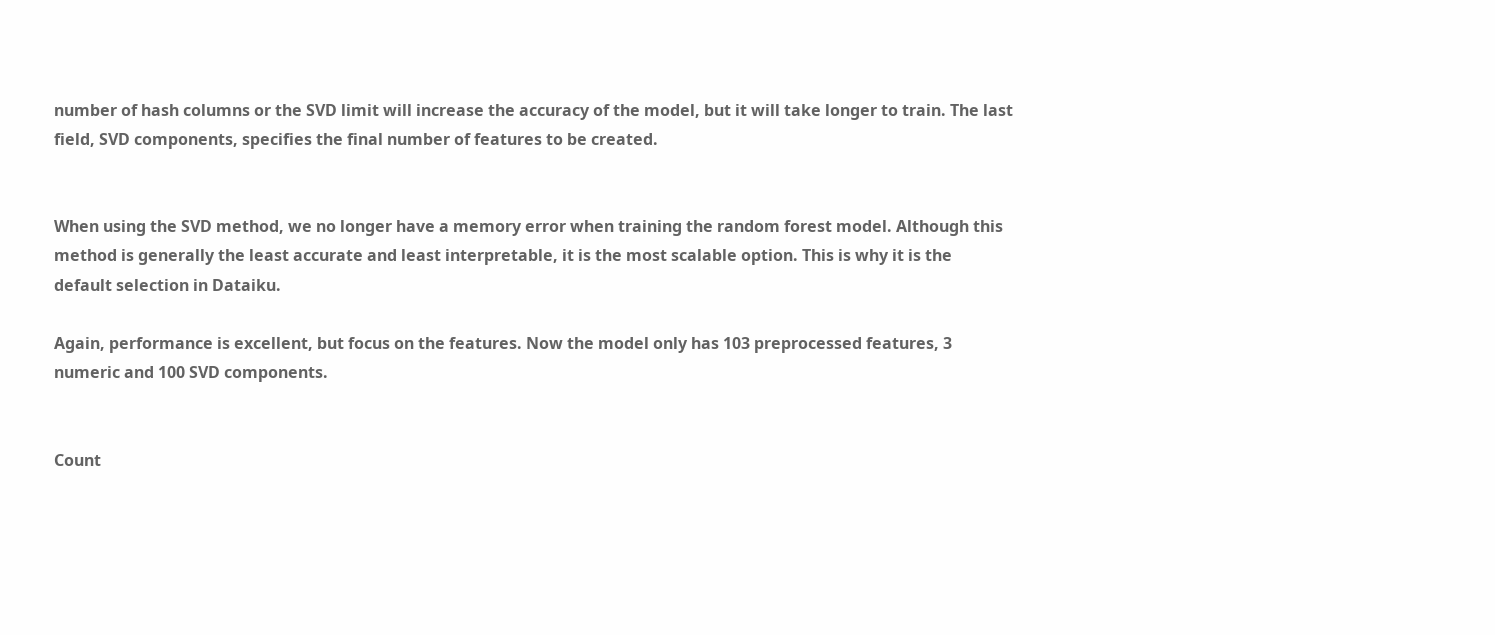number of hash columns or the SVD limit will increase the accuracy of the model, but it will take longer to train. The last field, SVD components, specifies the final number of features to be created.


When using the SVD method, we no longer have a memory error when training the random forest model. Although this method is generally the least accurate and least interpretable, it is the most scalable option. This is why it is the default selection in Dataiku.

Again, performance is excellent, but focus on the features. Now the model only has 103 preprocessed features, 3 numeric and 100 SVD components.


Count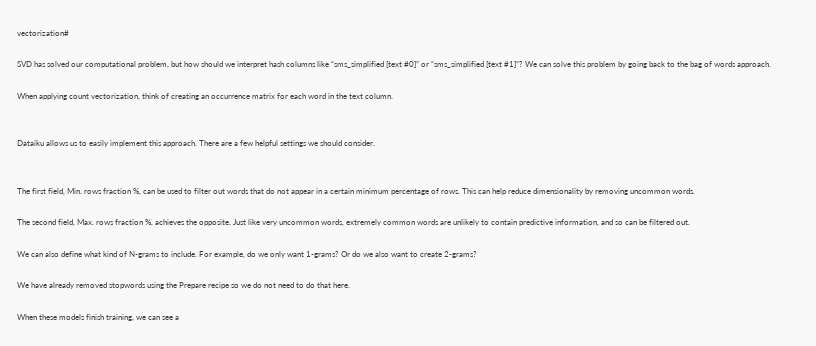vectorization#

SVD has solved our computational problem, but how should we interpret hash columns like “sms_simplified [text #0]” or “sms_simplified [text #1]”? We can solve this problem by going back to the bag of words approach.

When applying count vectorization, think of creating an occurrence matrix for each word in the text column.


Dataiku allows us to easily implement this approach. There are a few helpful settings we should consider.


The first field, Min. rows fraction %, can be used to filter out words that do not appear in a certain minimum percentage of rows. This can help reduce dimensionality by removing uncommon words.

The second field, Max. rows fraction %, achieves the opposite. Just like very uncommon words, extremely common words are unlikely to contain predictive information, and so can be filtered out.

We can also define what kind of N-grams to include. For example, do we only want 1-grams? Or do we also want to create 2-grams?

We have already removed stopwords using the Prepare recipe so we do not need to do that here.

When these models finish training, we can see a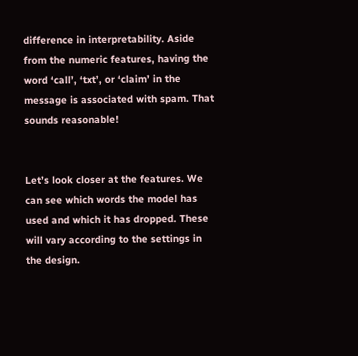difference in interpretability. Aside from the numeric features, having the word ‘call’, ‘txt’, or ‘claim’ in the message is associated with spam. That sounds reasonable!


Let’s look closer at the features. We can see which words the model has used and which it has dropped. These will vary according to the settings in the design.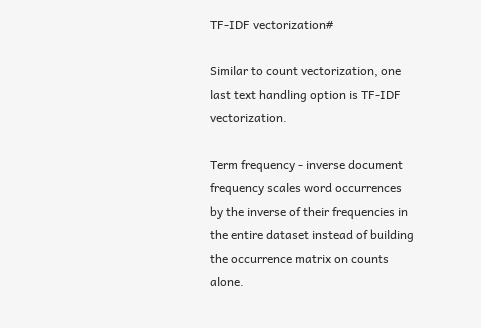TF-IDF vectorization#

Similar to count vectorization, one last text handling option is TF-IDF vectorization.

Term frequency - inverse document frequency scales word occurrences by the inverse of their frequencies in the entire dataset instead of building the occurrence matrix on counts alone.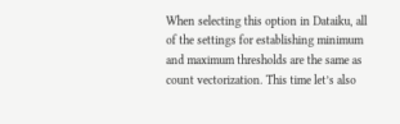When selecting this option in Dataiku, all of the settings for establishing minimum and maximum thresholds are the same as count vectorization. This time let’s also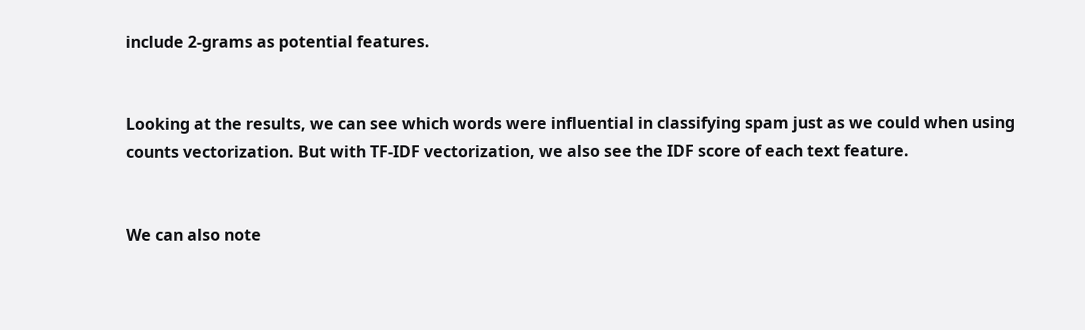include 2-grams as potential features.


Looking at the results, we can see which words were influential in classifying spam just as we could when using counts vectorization. But with TF-IDF vectorization, we also see the IDF score of each text feature.


We can also note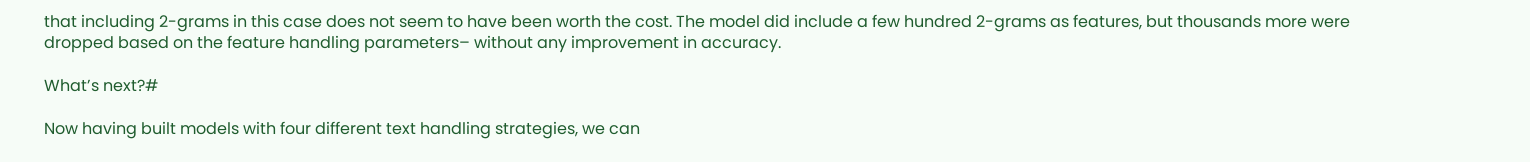that including 2-grams in this case does not seem to have been worth the cost. The model did include a few hundred 2-grams as features, but thousands more were dropped based on the feature handling parameters– without any improvement in accuracy.

What’s next?#

Now having built models with four different text handling strategies, we can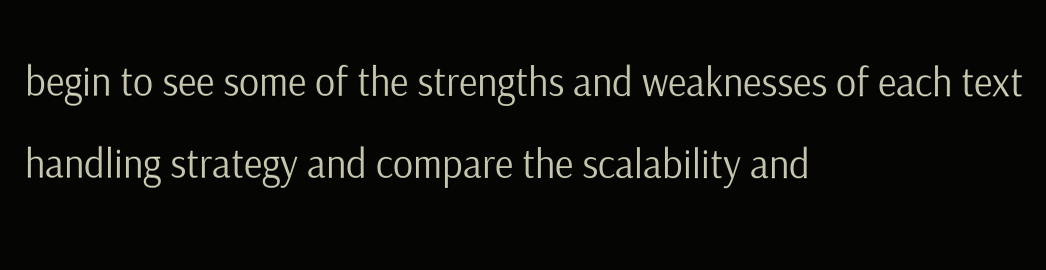begin to see some of the strengths and weaknesses of each text handling strategy and compare the scalability and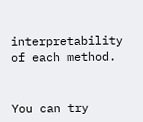interpretability of each method.


You can try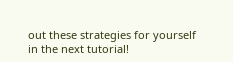out these strategies for yourself in the next tutorial!